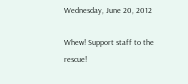Wednesday, June 20, 2012

Whew! Support staff to the rescue!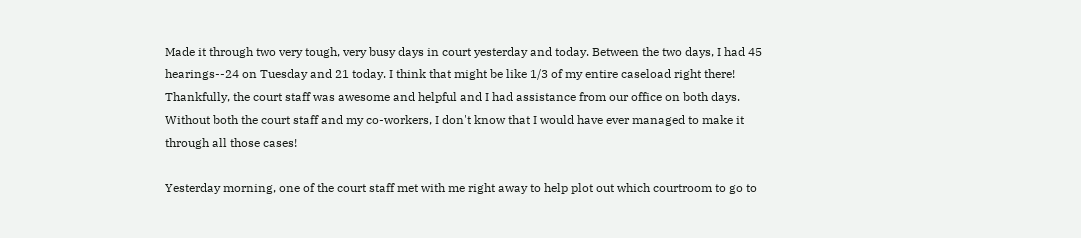Made it through two very tough, very busy days in court yesterday and today. Between the two days, I had 45 hearings--24 on Tuesday and 21 today. I think that might be like 1/3 of my entire caseload right there!
Thankfully, the court staff was awesome and helpful and I had assistance from our office on both days. Without both the court staff and my co-workers, I don't know that I would have ever managed to make it through all those cases!

Yesterday morning, one of the court staff met with me right away to help plot out which courtroom to go to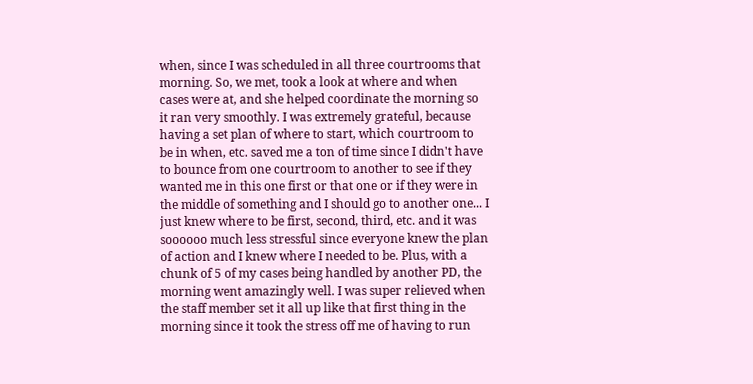when, since I was scheduled in all three courtrooms that morning. So, we met, took a look at where and when cases were at, and she helped coordinate the morning so it ran very smoothly. I was extremely grateful, because having a set plan of where to start, which courtroom to be in when, etc. saved me a ton of time since I didn't have to bounce from one courtroom to another to see if they wanted me in this one first or that one or if they were in the middle of something and I should go to another one... I just knew where to be first, second, third, etc. and it was soooooo much less stressful since everyone knew the plan of action and I knew where I needed to be. Plus, with a chunk of 5 of my cases being handled by another PD, the morning went amazingly well. I was super relieved when the staff member set it all up like that first thing in the morning since it took the stress off me of having to run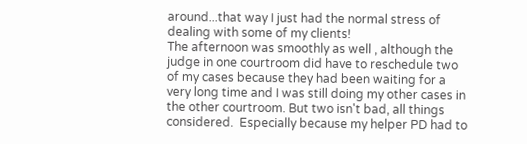around...that way I just had the normal stress of dealing with some of my clients!
The afternoon was smoothly as well , although the judge in one courtroom did have to reschedule two of my cases because they had been waiting for a very long time and I was still doing my other cases in the other courtroom. But two isn't bad, all things considered.  Especially because my helper PD had to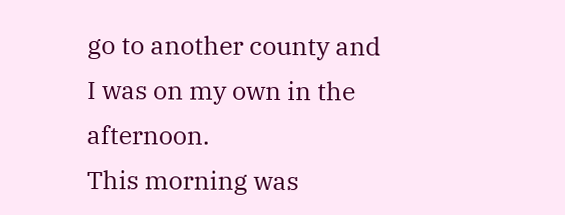go to another county and I was on my own in the afternoon.
This morning was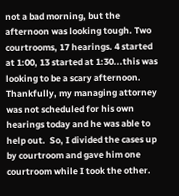not a bad morning, but the afternoon was looking tough. Two courtrooms, 17 hearings. 4 started at 1:00, 13 started at 1:30...this was looking to be a scary afternoon.  Thankfully, my managing attorney was not scheduled for his own hearings today and he was able to help out.  So, I divided the cases up by courtroom and gave him one courtroom while I took the other.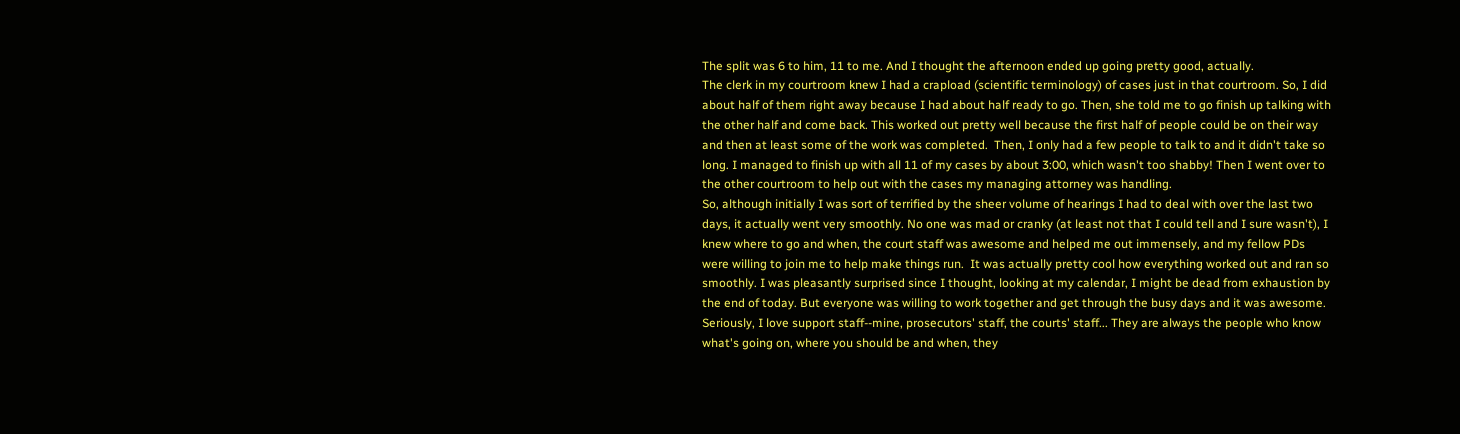The split was 6 to him, 11 to me. And I thought the afternoon ended up going pretty good, actually.
The clerk in my courtroom knew I had a crapload (scientific terminology) of cases just in that courtroom. So, I did about half of them right away because I had about half ready to go. Then, she told me to go finish up talking with the other half and come back. This worked out pretty well because the first half of people could be on their way and then at least some of the work was completed.  Then, I only had a few people to talk to and it didn't take so long. I managed to finish up with all 11 of my cases by about 3:00, which wasn't too shabby! Then I went over to the other courtroom to help out with the cases my managing attorney was handling.
So, although initially I was sort of terrified by the sheer volume of hearings I had to deal with over the last two days, it actually went very smoothly. No one was mad or cranky (at least not that I could tell and I sure wasn't), I knew where to go and when, the court staff was awesome and helped me out immensely, and my fellow PDs were willing to join me to help make things run.  It was actually pretty cool how everything worked out and ran so smoothly. I was pleasantly surprised since I thought, looking at my calendar, I might be dead from exhaustion by the end of today. But everyone was willing to work together and get through the busy days and it was awesome.
Seriously, I love support staff--mine, prosecutors' staff, the courts' staff... They are always the people who know what's going on, where you should be and when, they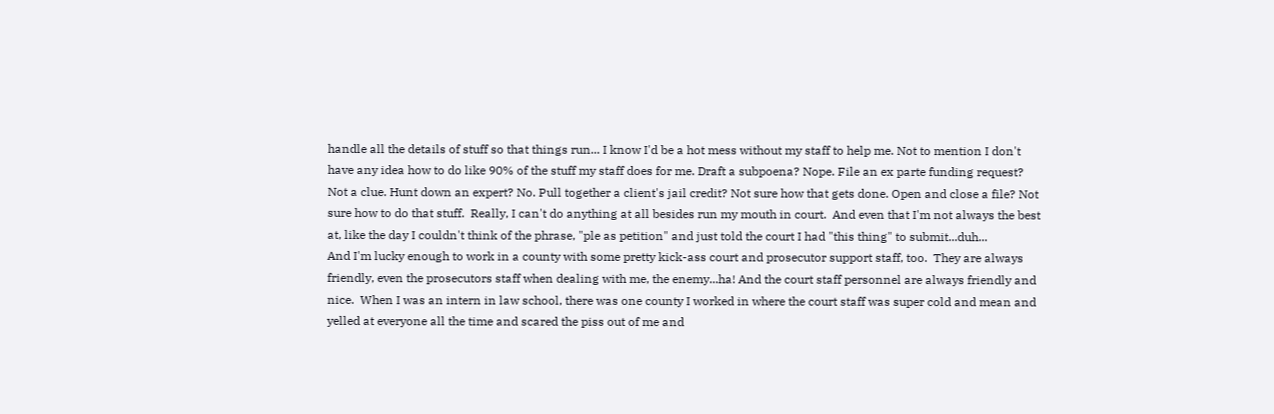handle all the details of stuff so that things run... I know I'd be a hot mess without my staff to help me. Not to mention I don't have any idea how to do like 90% of the stuff my staff does for me. Draft a subpoena? Nope. File an ex parte funding request? Not a clue. Hunt down an expert? No. Pull together a client's jail credit? Not sure how that gets done. Open and close a file? Not sure how to do that stuff.  Really, I can't do anything at all besides run my mouth in court.  And even that I'm not always the best at, like the day I couldn't think of the phrase, "ple as petition" and just told the court I had "this thing" to submit...duh...
And I'm lucky enough to work in a county with some pretty kick-ass court and prosecutor support staff, too.  They are always friendly, even the prosecutors staff when dealing with me, the enemy...ha! And the court staff personnel are always friendly and nice.  When I was an intern in law school, there was one county I worked in where the court staff was super cold and mean and yelled at everyone all the time and scared the piss out of me and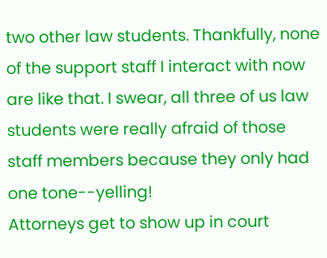two other law students. Thankfully, none of the support staff I interact with now are like that. I swear, all three of us law students were really afraid of those staff members because they only had one tone--yelling!
Attorneys get to show up in court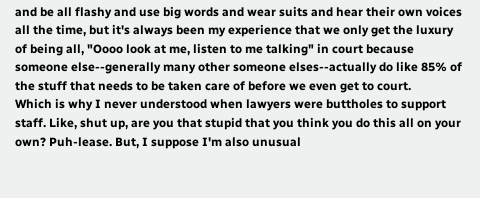and be all flashy and use big words and wear suits and hear their own voices all the time, but it's always been my experience that we only get the luxury of being all, "Oooo look at me, listen to me talking" in court because someone else--generally many other someone elses--actually do like 85% of the stuff that needs to be taken care of before we even get to court.
Which is why I never understood when lawyers were buttholes to support staff. Like, shut up, are you that stupid that you think you do this all on your own? Puh-lease. But, I suppose I'm also unusual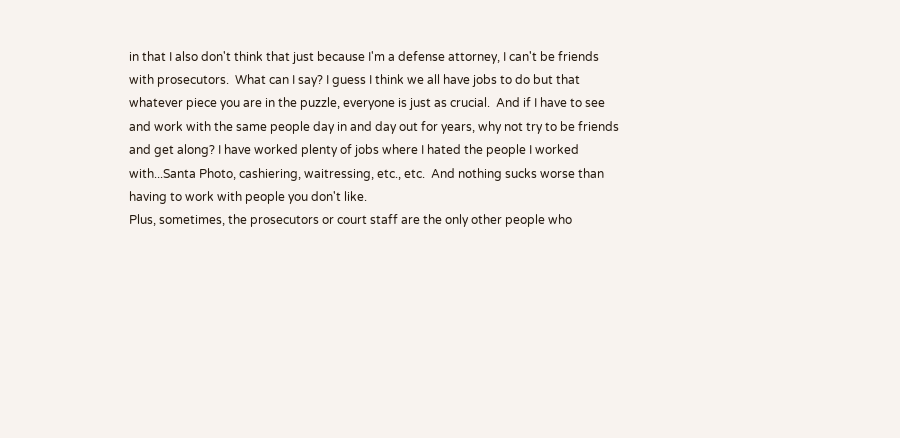in that I also don't think that just because I'm a defense attorney, I can't be friends with prosecutors.  What can I say? I guess I think we all have jobs to do but that whatever piece you are in the puzzle, everyone is just as crucial.  And if I have to see and work with the same people day in and day out for years, why not try to be friends and get along? I have worked plenty of jobs where I hated the people I worked with...Santa Photo, cashiering, waitressing, etc., etc.  And nothing sucks worse than having to work with people you don't like.
Plus, sometimes, the prosecutors or court staff are the only other people who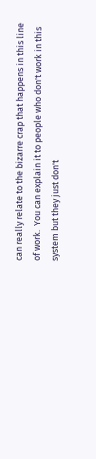can really relate to the bizarre crap that happens in this line of work.  You can explain it to people who don't work in this system but they just don't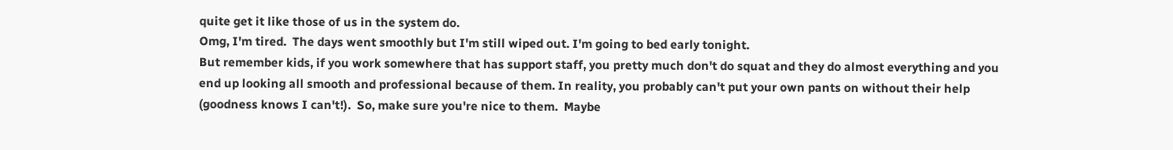quite get it like those of us in the system do.
Omg, I'm tired.  The days went smoothly but I'm still wiped out. I'm going to bed early tonight.
But remember kids, if you work somewhere that has support staff, you pretty much don't do squat and they do almost everything and you end up looking all smooth and professional because of them. In reality, you probably can't put your own pants on without their help (goodness knows I can't!).  So, make sure you're nice to them.  Maybe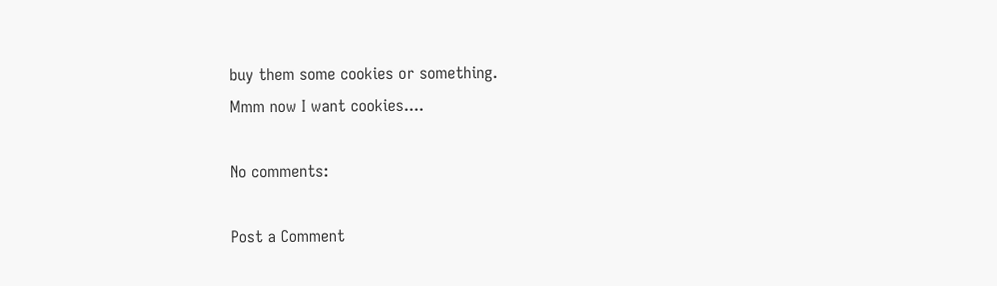buy them some cookies or something.
Mmm now I want cookies....

No comments:

Post a Comment